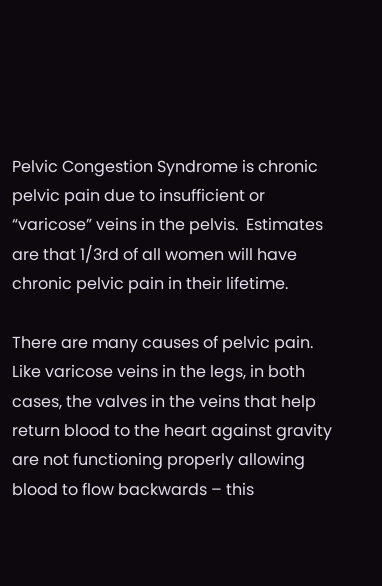Pelvic Congestion Syndrome is chronic pelvic pain due to insufficient or “varicose” veins in the pelvis.  Estimates are that 1/3rd of all women will have chronic pelvic pain in their lifetime.

There are many causes of pelvic pain.  Like varicose veins in the legs, in both cases, the valves in the veins that help return blood to the heart against gravity are not functioning properly allowing blood to flow backwards – this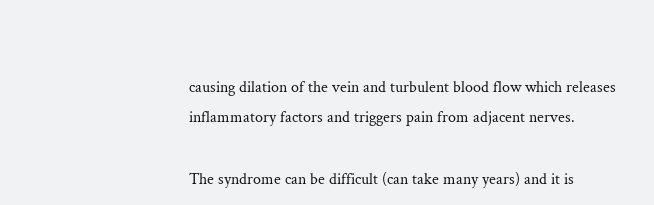causing dilation of the vein and turbulent blood flow which releases inflammatory factors and triggers pain from adjacent nerves.

The syndrome can be difficult (can take many years) and it is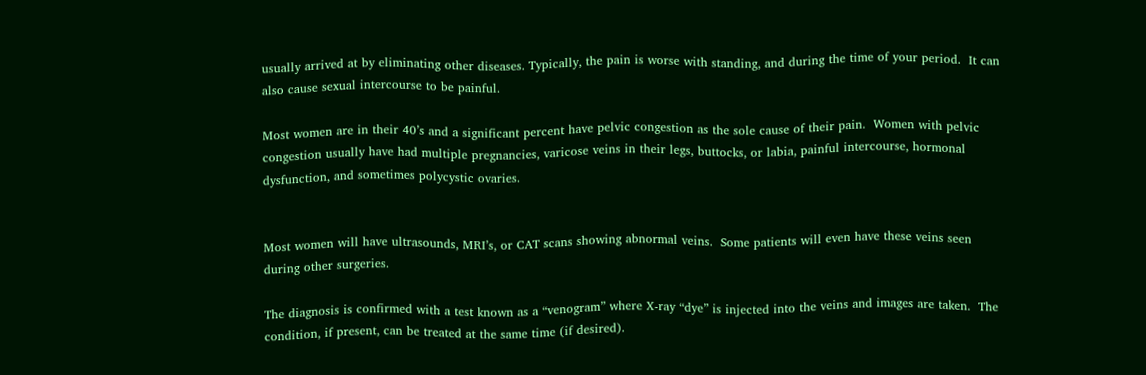usually arrived at by eliminating other diseases. Typically, the pain is worse with standing, and during the time of your period.  It can also cause sexual intercourse to be painful.

Most women are in their 40’s and a significant percent have pelvic congestion as the sole cause of their pain.  Women with pelvic congestion usually have had multiple pregnancies, varicose veins in their legs, buttocks, or labia, painful intercourse, hormonal dysfunction, and sometimes polycystic ovaries.


Most women will have ultrasounds, MRI’s, or CAT scans showing abnormal veins.  Some patients will even have these veins seen during other surgeries.

The diagnosis is confirmed with a test known as a “venogram” where X-ray “dye” is injected into the veins and images are taken.  The condition, if present, can be treated at the same time (if desired).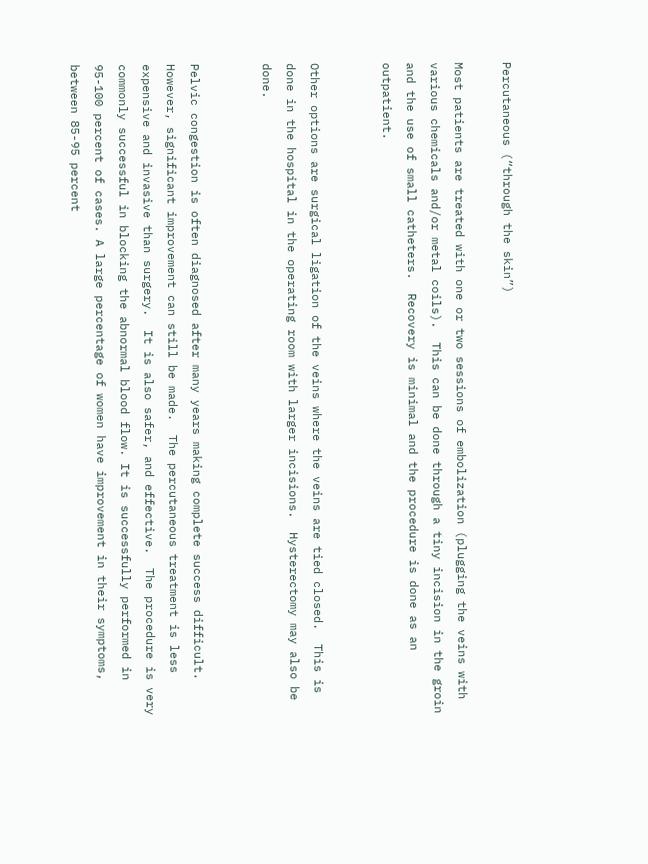Percutaneous (“through the skin”)

Most patients are treated with one or two sessions of embolization (plugging the veins with various chemicals and/or metal coils).  This can be done through a tiny incision in the groin and the use of small catheters.  Recovery is minimal and the procedure is done as an outpatient.


Other options are surgical ligation of the veins where the veins are tied closed.  This is done in the hospital in the operating room with larger incisions.  Hysterectomy may also be done.


Pelvic congestion is often diagnosed after many years making complete success difficult.  However, significant improvement can still be made.  The percutaneous treatment is less expensive and invasive than surgery.  It is also safer, and effective.  The procedure is very commonly successful in blocking the abnormal blood flow. It is successfully performed in 95-100 percent of cases. A large percentage of women have improvement in their symptoms, between 85-95 percent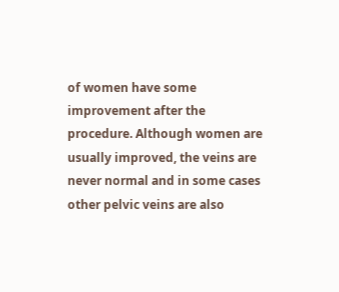of women have some improvement after the procedure. Although women are usually improved, the veins are never normal and in some cases other pelvic veins are also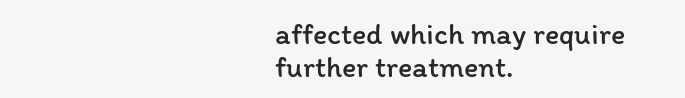affected which may require further treatment.